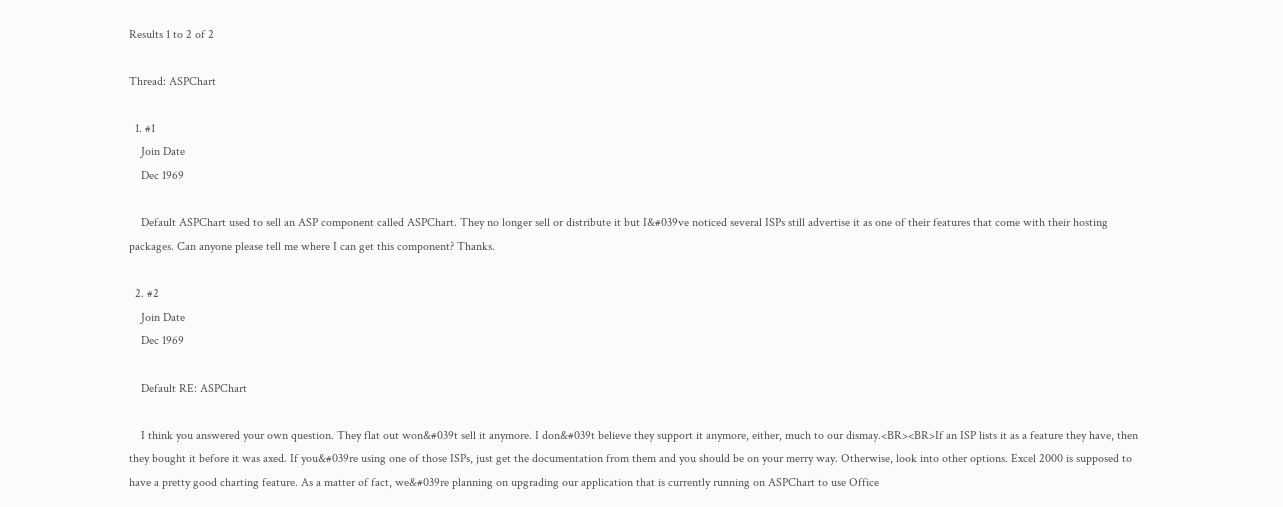Results 1 to 2 of 2

Thread: ASPChart

  1. #1
    Join Date
    Dec 1969

    Default ASPChart used to sell an ASP component called ASPChart. They no longer sell or distribute it but I&#039ve noticed several ISPs still advertise it as one of their features that come with their hosting packages. Can anyone please tell me where I can get this component? Thanks.

  2. #2
    Join Date
    Dec 1969

    Default RE: ASPChart

    I think you answered your own question. They flat out won&#039t sell it anymore. I don&#039t believe they support it anymore, either, much to our dismay.<BR><BR>If an ISP lists it as a feature they have, then they bought it before it was axed. If you&#039re using one of those ISPs, just get the documentation from them and you should be on your merry way. Otherwise, look into other options. Excel 2000 is supposed to have a pretty good charting feature. As a matter of fact, we&#039re planning on upgrading our application that is currently running on ASPChart to use Office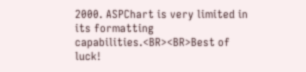2000. ASPChart is very limited in its formatting capabilities.<BR><BR>Best of luck!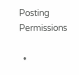Posting Permissions

  •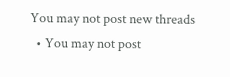You may not post new threads
  • You may not post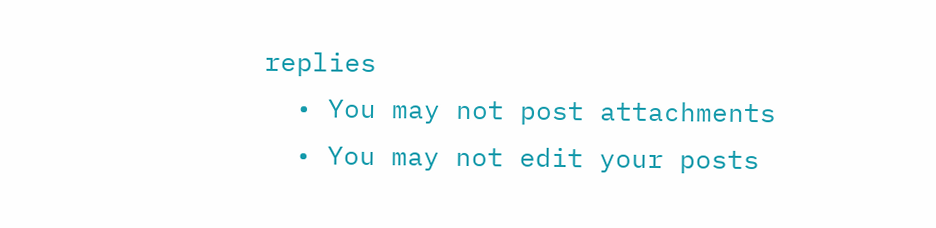replies
  • You may not post attachments
  • You may not edit your posts